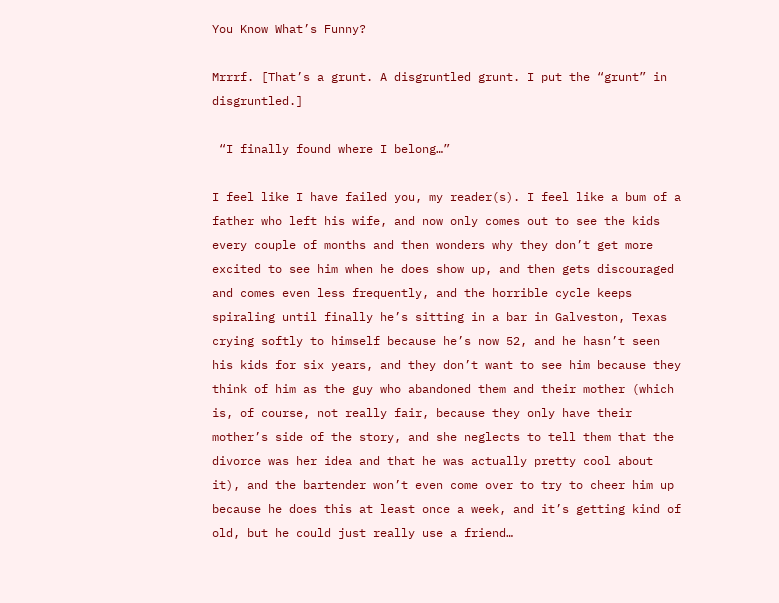You Know What’s Funny?

Mrrrf. [That’s a grunt. A disgruntled grunt. I put the “grunt” in disgruntled.]

 “I finally found where I belong…”

I feel like I have failed you, my reader(s). I feel like a bum of a father who left his wife, and now only comes out to see the kids every couple of months and then wonders why they don’t get more excited to see him when he does show up, and then gets discouraged and comes even less frequently, and the horrible cycle keeps spiraling until finally he’s sitting in a bar in Galveston, Texas crying softly to himself because he’s now 52, and he hasn’t seen his kids for six years, and they don’t want to see him because they think of him as the guy who abandoned them and their mother (which is, of course, not really fair, because they only have their mother’s side of the story, and she neglects to tell them that the divorce was her idea and that he was actually pretty cool about it), and the bartender won’t even come over to try to cheer him up because he does this at least once a week, and it’s getting kind of old, but he could just really use a friend…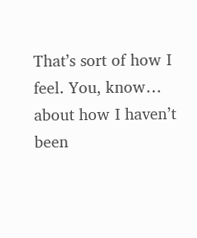That’s sort of how I feel. You, know… about how I haven’t been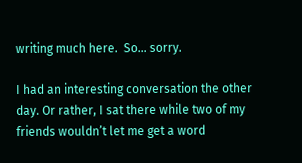writing much here.  So… sorry.

I had an interesting conversation the other day. Or rather, I sat there while two of my friends wouldn’t let me get a word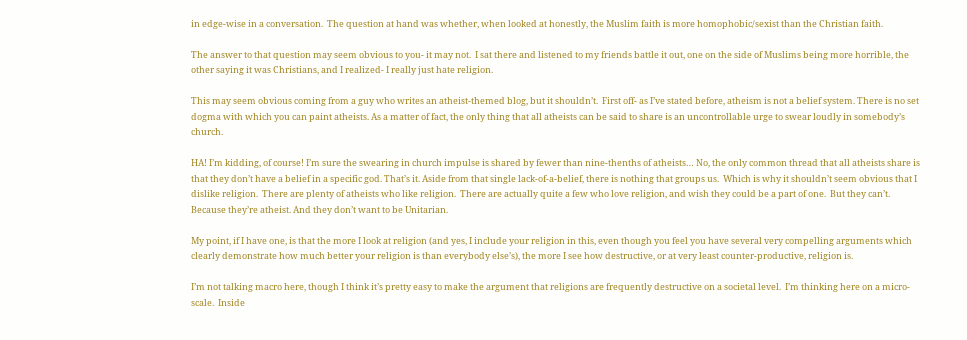in edge-wise in a conversation.  The question at hand was whether, when looked at honestly, the Muslim faith is more homophobic/sexist than the Christian faith.

The answer to that question may seem obvious to you- it may not.  I sat there and listened to my friends battle it out, one on the side of Muslims being more horrible, the other saying it was Christians, and I realized- I really just hate religion.

This may seem obvious coming from a guy who writes an atheist-themed blog, but it shouldn’t.  First off- as I’ve stated before, atheism is not a belief system. There is no set dogma with which you can paint atheists. As a matter of fact, the only thing that all atheists can be said to share is an uncontrollable urge to swear loudly in somebody’s church.

HA! I’m kidding, of course! I’m sure the swearing in church impulse is shared by fewer than nine-thenths of atheists… No, the only common thread that all atheists share is that they don’t have a belief in a specific god. That’s it. Aside from that single lack-of-a-belief, there is nothing that groups us.  Which is why it shouldn’t seem obvious that I dislike religion.  There are plenty of atheists who like religion.  There are actually quite a few who love religion, and wish they could be a part of one.  But they can’t. Because they’re atheist. And they don’t want to be Unitarian.

My point, if I have one, is that the more I look at religion (and yes, I include your religion in this, even though you feel you have several very compelling arguments which clearly demonstrate how much better your religion is than everybody else’s), the more I see how destructive, or at very least counter-productive, religion is.

I’m not talking macro here, though I think it’s pretty easy to make the argument that religions are frequently destructive on a societal level.  I’m thinking here on a micro-scale.  Inside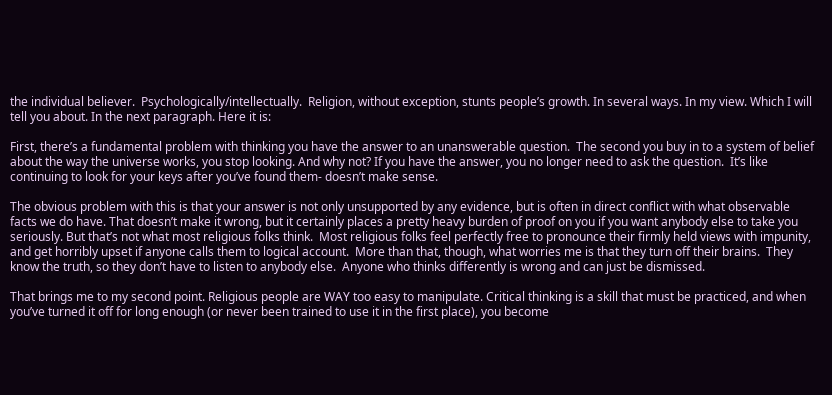the individual believer.  Psychologically/intellectually.  Religion, without exception, stunts people’s growth. In several ways. In my view. Which I will tell you about. In the next paragraph. Here it is:

First, there’s a fundamental problem with thinking you have the answer to an unanswerable question.  The second you buy in to a system of belief about the way the universe works, you stop looking. And why not? If you have the answer, you no longer need to ask the question.  It’s like continuing to look for your keys after you’ve found them- doesn’t make sense.

The obvious problem with this is that your answer is not only unsupported by any evidence, but is often in direct conflict with what observable facts we do have. That doesn’t make it wrong, but it certainly places a pretty heavy burden of proof on you if you want anybody else to take you seriously. But that’s not what most religious folks think.  Most religious folks feel perfectly free to pronounce their firmly held views with impunity, and get horribly upset if anyone calls them to logical account.  More than that, though, what worries me is that they turn off their brains.  They know the truth, so they don’t have to listen to anybody else.  Anyone who thinks differently is wrong and can just be dismissed.

That brings me to my second point. Religious people are WAY too easy to manipulate. Critical thinking is a skill that must be practiced, and when you’ve turned it off for long enough (or never been trained to use it in the first place), you become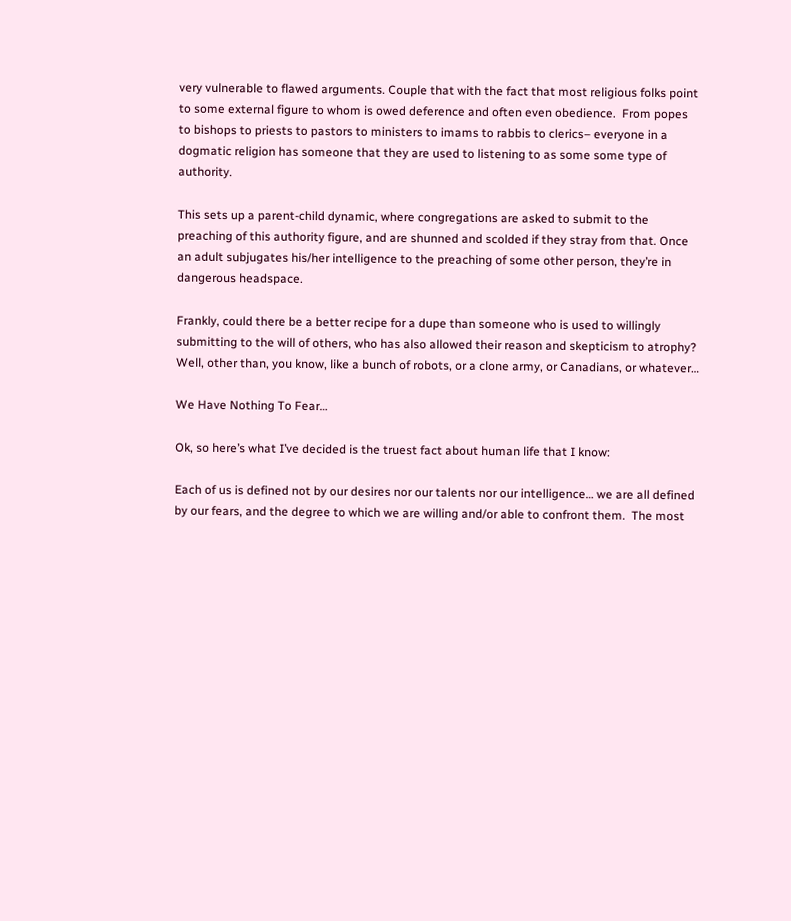very vulnerable to flawed arguments. Couple that with the fact that most religious folks point to some external figure to whom is owed deference and often even obedience.  From popes to bishops to priests to pastors to ministers to imams to rabbis to clerics– everyone in a dogmatic religion has someone that they are used to listening to as some some type of authority.

This sets up a parent-child dynamic, where congregations are asked to submit to the preaching of this authority figure, and are shunned and scolded if they stray from that. Once an adult subjugates his/her intelligence to the preaching of some other person, they’re in dangerous headspace.

Frankly, could there be a better recipe for a dupe than someone who is used to willingly submitting to the will of others, who has also allowed their reason and skepticism to atrophy? Well, other than, you know, like a bunch of robots, or a clone army, or Canadians, or whatever…

We Have Nothing To Fear…

Ok, so here’s what I’ve decided is the truest fact about human life that I know:

Each of us is defined not by our desires nor our talents nor our intelligence… we are all defined by our fears, and the degree to which we are willing and/or able to confront them.  The most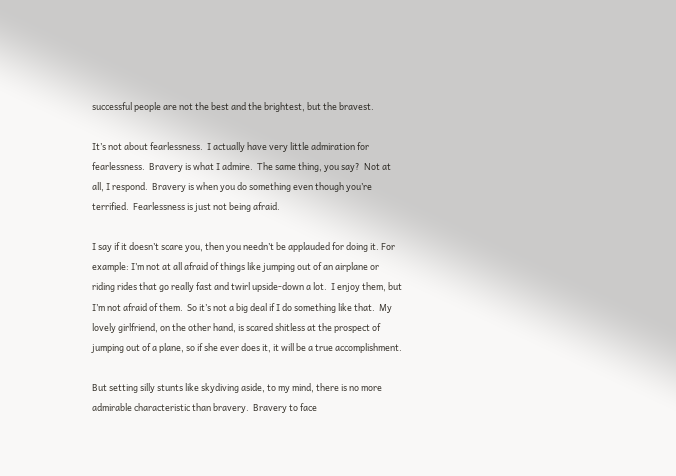successful people are not the best and the brightest, but the bravest.

It’s not about fearlessness.  I actually have very little admiration for fearlessness.  Bravery is what I admire.  The same thing, you say?  Not at all, I respond.  Bravery is when you do something even though you’re terrified.  Fearlessness is just not being afraid.

I say if it doesn’t scare you, then you needn’t be applauded for doing it. For example: I’m not at all afraid of things like jumping out of an airplane or riding rides that go really fast and twirl upside-down a lot.  I enjoy them, but I’m not afraid of them.  So it’s not a big deal if I do something like that.  My lovely girlfriend, on the other hand, is scared shitless at the prospect of jumping out of a plane, so if she ever does it, it will be a true accomplishment.

But setting silly stunts like skydiving aside, to my mind, there is no more admirable characteristic than bravery.  Bravery to face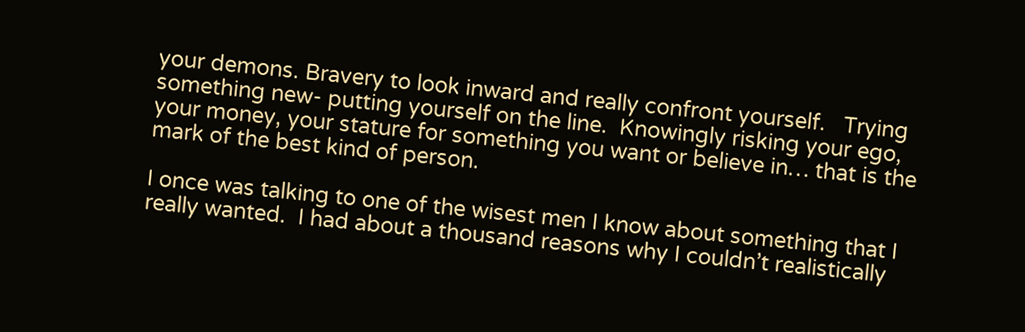your demons. Bravery to look inward and really confront yourself.   Trying something new- putting yourself on the line.  Knowingly risking your ego, your money, your stature for something you want or believe in… that is the mark of the best kind of person.

I once was talking to one of the wisest men I know about something that I really wanted.  I had about a thousand reasons why I couldn’t realistically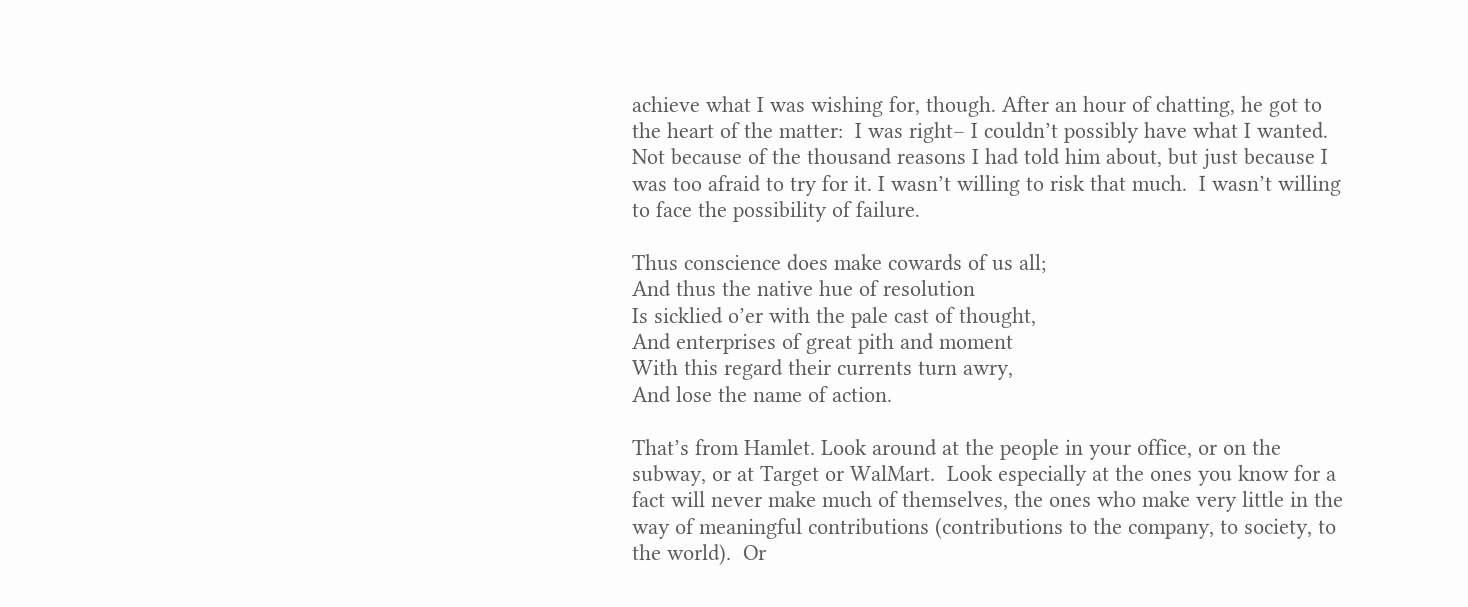achieve what I was wishing for, though. After an hour of chatting, he got to the heart of the matter:  I was right– I couldn’t possibly have what I wanted.  Not because of the thousand reasons I had told him about, but just because I was too afraid to try for it. I wasn’t willing to risk that much.  I wasn’t willing to face the possibility of failure.

Thus conscience does make cowards of us all;
And thus the native hue of resolution
Is sicklied o’er with the pale cast of thought,
And enterprises of great pith and moment
With this regard their currents turn awry,
And lose the name of action.

That’s from Hamlet. Look around at the people in your office, or on the subway, or at Target or WalMart.  Look especially at the ones you know for a fact will never make much of themselves, the ones who make very little in the way of meaningful contributions (contributions to the company, to society, to the world).  Or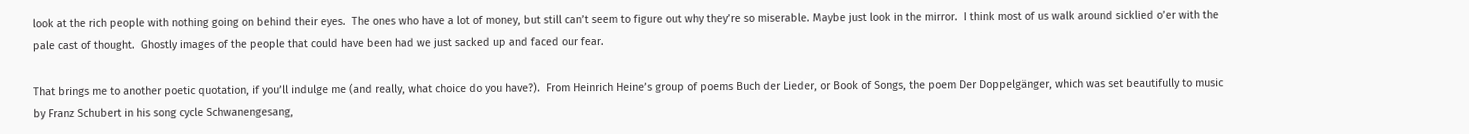look at the rich people with nothing going on behind their eyes.  The ones who have a lot of money, but still can’t seem to figure out why they’re so miserable. Maybe just look in the mirror.  I think most of us walk around sicklied o’er with the pale cast of thought.  Ghostly images of the people that could have been had we just sacked up and faced our fear.

That brings me to another poetic quotation, if you’ll indulge me (and really, what choice do you have?).  From Heinrich Heine’s group of poems Buch der Lieder, or Book of Songs, the poem Der Doppelgänger, which was set beautifully to music by Franz Schubert in his song cycle Schwanengesang,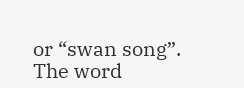or “swan song”. The word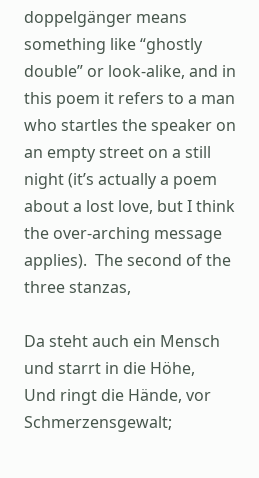doppelgänger means something like “ghostly double” or look-alike, and in this poem it refers to a man who startles the speaker on an empty street on a still night (it’s actually a poem about a lost love, but I think the over-arching message applies).  The second of the three stanzas,

Da steht auch ein Mensch und starrt in die Höhe,
Und ringt die Hände, vor Schmerzensgewalt;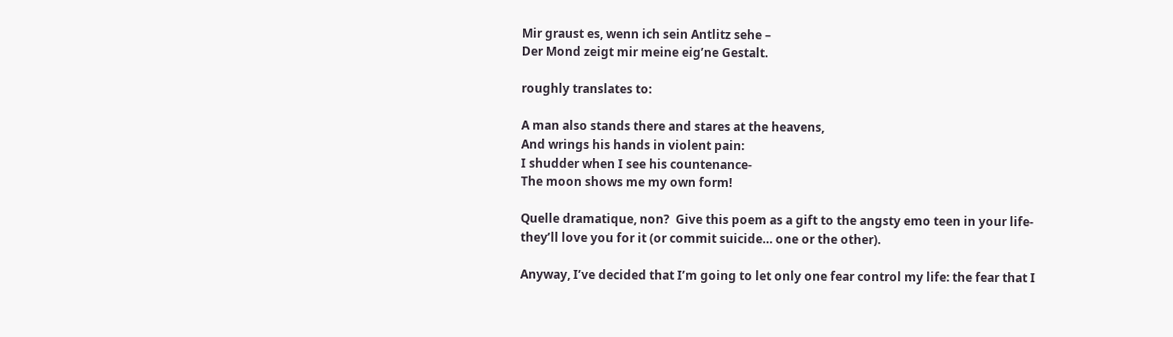Mir graust es, wenn ich sein Antlitz sehe –
Der Mond zeigt mir meine eig’ne Gestalt.

roughly translates to:

A man also stands there and stares at the heavens,
And wrings his hands in violent pain:
I shudder when I see his countenance-
The moon shows me my own form!

Quelle dramatique, non?  Give this poem as a gift to the angsty emo teen in your life- they’ll love you for it (or commit suicide… one or the other).

Anyway, I’ve decided that I’m going to let only one fear control my life: the fear that I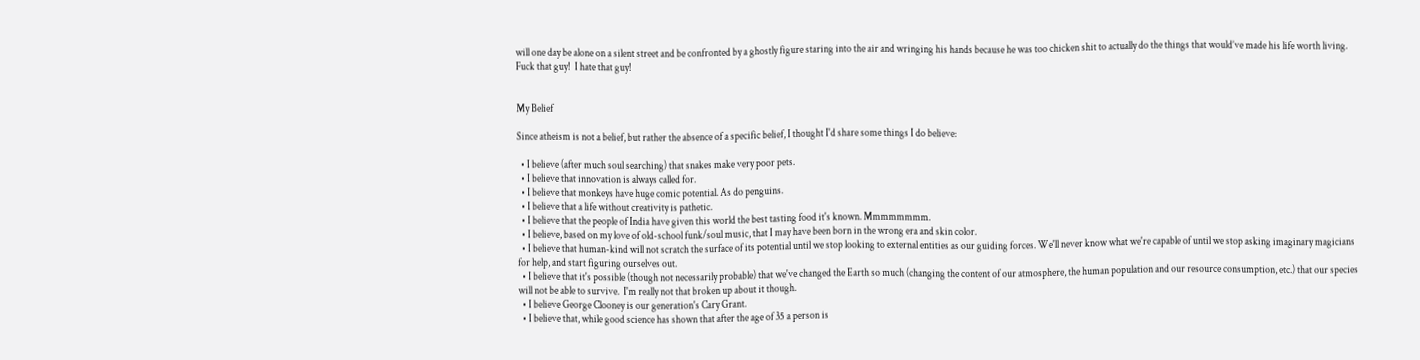will one day be alone on a silent street and be confronted by a ghostly figure staring into the air and wringing his hands because he was too chicken shit to actually do the things that would’ve made his life worth living. Fuck that guy!  I hate that guy!


My Belief

Since atheism is not a belief, but rather the absence of a specific belief, I thought I'd share some things I do believe:

  • I believe (after much soul searching) that snakes make very poor pets.
  • I believe that innovation is always called for.
  • I believe that monkeys have huge comic potential. As do penguins.
  • I believe that a life without creativity is pathetic.
  • I believe that the people of India have given this world the best tasting food it's known. Mmmmmmmm.
  • I believe, based on my love of old-school funk/soul music, that I may have been born in the wrong era and skin color.
  • I believe that human-kind will not scratch the surface of its potential until we stop looking to external entities as our guiding forces. We'll never know what we're capable of until we stop asking imaginary magicians for help, and start figuring ourselves out.
  • I believe that it's possible (though not necessarily probable) that we've changed the Earth so much (changing the content of our atmosphere, the human population and our resource consumption, etc.) that our species will not be able to survive.  I'm really not that broken up about it though.
  • I believe George Clooney is our generation's Cary Grant.
  • I believe that, while good science has shown that after the age of 35 a person is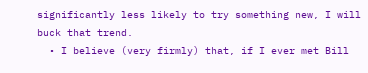significantly less likely to try something new, I will buck that trend.
  • I believe (very firmly) that, if I ever met Bill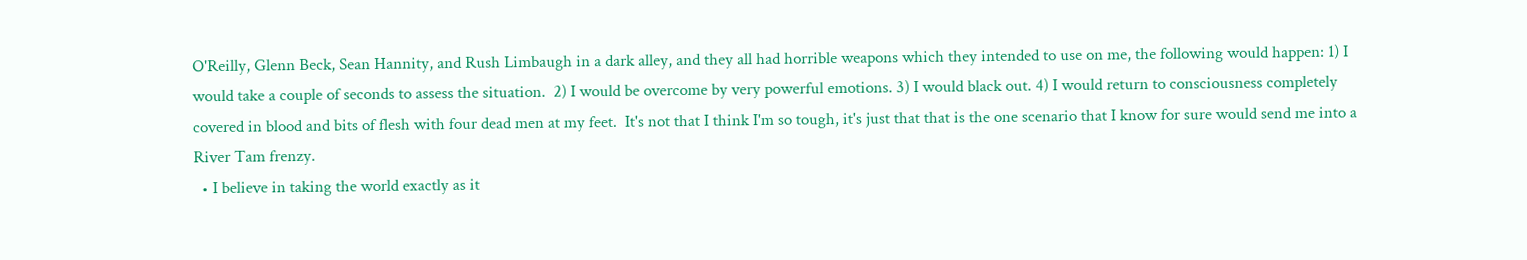O'Reilly, Glenn Beck, Sean Hannity, and Rush Limbaugh in a dark alley, and they all had horrible weapons which they intended to use on me, the following would happen: 1) I would take a couple of seconds to assess the situation.  2) I would be overcome by very powerful emotions. 3) I would black out. 4) I would return to consciousness completely covered in blood and bits of flesh with four dead men at my feet.  It's not that I think I'm so tough, it's just that that is the one scenario that I know for sure would send me into a River Tam frenzy.
  • I believe in taking the world exactly as it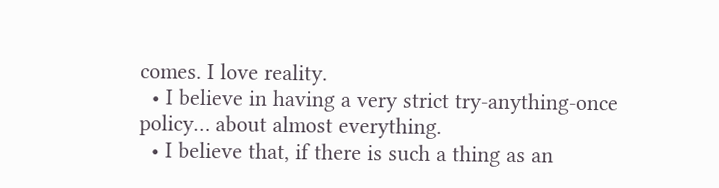comes. I love reality.
  • I believe in having a very strict try-anything-once policy… about almost everything.
  • I believe that, if there is such a thing as an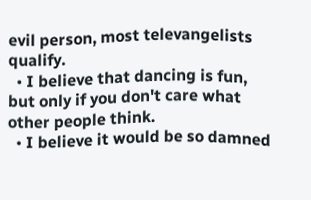evil person, most televangelists qualify.
  • I believe that dancing is fun, but only if you don't care what other people think.
  • I believe it would be so damned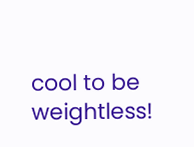cool to be weightless!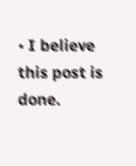• I believe this post is done.